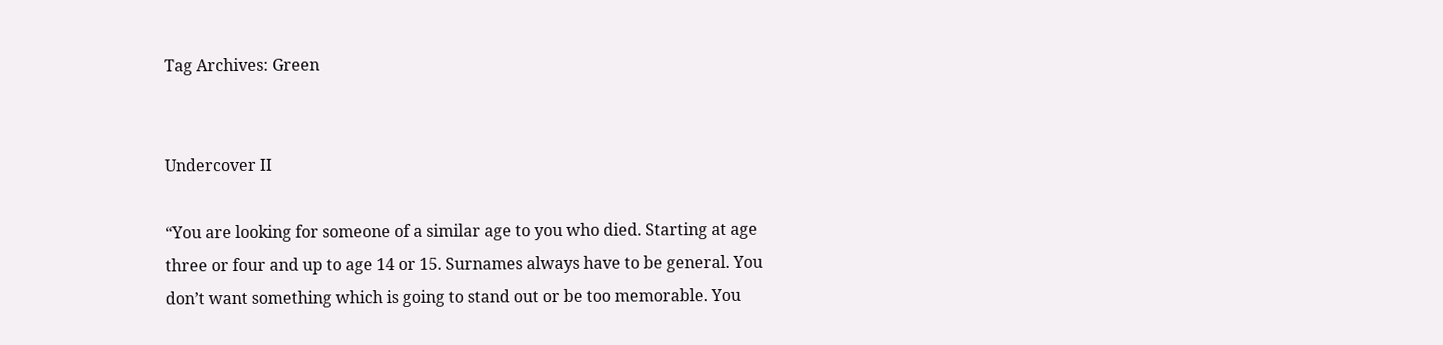Tag Archives: Green


Undercover II

“You are looking for someone of a similar age to you who died. Starting at age three or four and up to age 14 or 15. Surnames always have to be general. You don’t want something which is going to stand out or be too memorable. You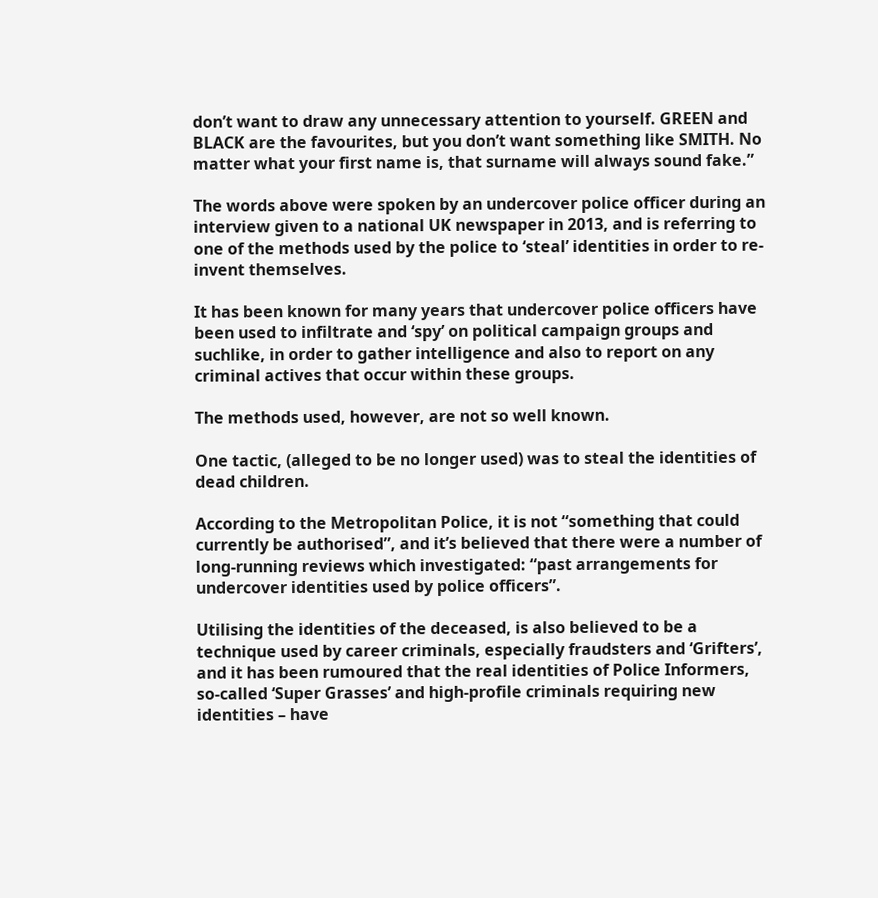don’t want to draw any unnecessary attention to yourself. GREEN and BLACK are the favourites, but you don’t want something like SMITH. No matter what your first name is, that surname will always sound fake.”

The words above were spoken by an undercover police officer during an interview given to a national UK newspaper in 2013, and is referring to one of the methods used by the police to ‘steal’ identities in order to re-invent themselves.

It has been known for many years that undercover police officers have been used to infiltrate and ‘spy’ on political campaign groups and suchlike, in order to gather intelligence and also to report on any criminal actives that occur within these groups.

The methods used, however, are not so well known.

One tactic, (alleged to be no longer used) was to steal the identities of dead children.

According to the Metropolitan Police, it is not “something that could currently be authorised”, and it’s believed that there were a number of long-running reviews which investigated: “past arrangements for undercover identities used by police officers”.

Utilising the identities of the deceased, is also believed to be a technique used by career criminals, especially fraudsters and ‘Grifters’, and it has been rumoured that the real identities of Police Informers, so-called ‘Super Grasses’ and high-profile criminals requiring new identities – have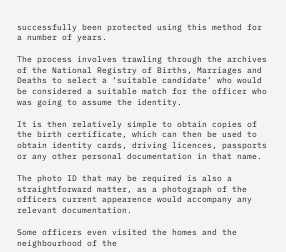successfully been protected using this method for a number of years.

The process involves trawling through the archives of the National Registry of Births, Marriages and Deaths to select a ‘suitable candidate’ who would be considered a suitable match for the officer who was going to assume the identity.

It is then relatively simple to obtain copies of the birth certificate, which can then be used to obtain identity cards, driving licences, passports or any other personal documentation in that name.

The photo ID that may be required is also a straightforward matter, as a photograph of the officers current appearence would accompany any relevant documentation.

Some officers even visited the homes and the neighbourhood of the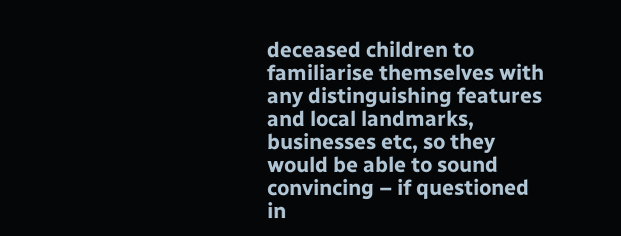deceased children to familiarise themselves with any distinguishing features and local landmarks, businesses etc, so they would be able to sound convincing – if questioned in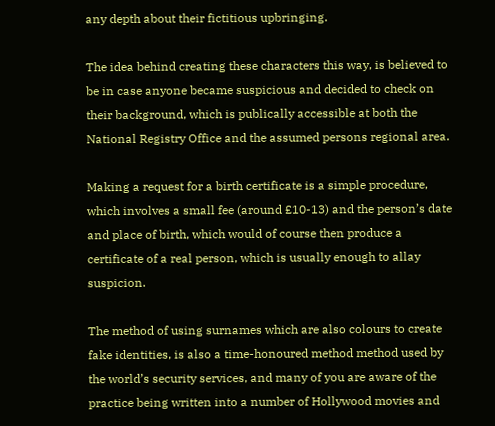any depth about their fictitious upbringing.

The idea behind creating these characters this way, is believed to be in case anyone became suspicious and decided to check on their background, which is publically accessible at both the National Registry Office and the assumed persons regional area.

Making a request for a birth certificate is a simple procedure, which involves a small fee (around £10-13) and the person’s date and place of birth, which would of course then produce a certificate of a real person, which is usually enough to allay suspicion.

The method of using surnames which are also colours to create fake identities, is also a time-honoured method method used by the world’s security services, and many of you are aware of the practice being written into a number of Hollywood movies and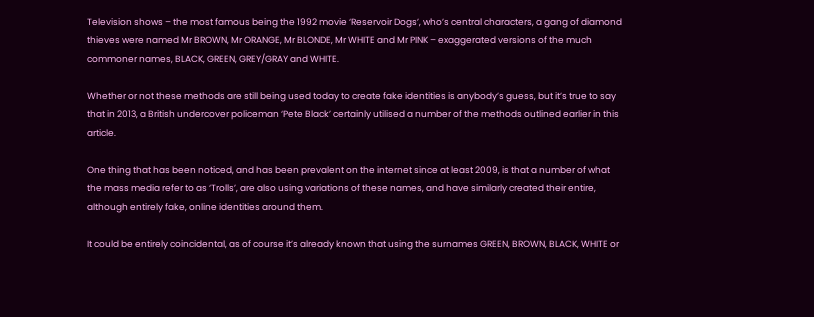Television shows – the most famous being the 1992 movie ‘Reservoir Dogs’, who’s central characters, a gang of diamond thieves were named Mr BROWN, Mr ORANGE, Mr BLONDE, Mr WHITE and Mr PINK – exaggerated versions of the much commoner names, BLACK, GREEN, GREY/GRAY and WHITE.

Whether or not these methods are still being used today to create fake identities is anybody’s guess, but it’s true to say that in 2013, a British undercover policeman ‘Pete Black’ certainly utilised a number of the methods outlined earlier in this article.

One thing that has been noticed, and has been prevalent on the internet since at least 2009, is that a number of what the mass media refer to as ‘Trolls’, are also using variations of these names, and have similarly created their entire, although entirely fake, online identities around them.

It could be entirely coincidental, as of course it’s already known that using the surnames GREEN, BROWN, BLACK, WHITE or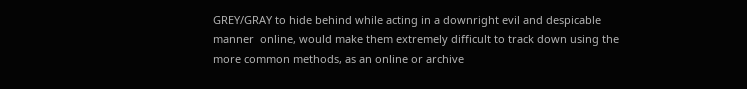GREY/GRAY to hide behind while acting in a downright evil and despicable manner  online, would make them extremely difficult to track down using the more common methods, as an online or archive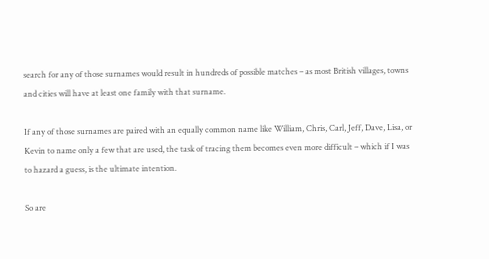search for any of those surnames would result in hundreds of possible matches – as most British villages, towns and cities will have at least one family with that surname.

If any of those surnames are paired with an equally common name like William, Chris, Carl, Jeff, Dave, Lisa, or Kevin to name only a few that are used, the task of tracing them becomes even more difficult – which if I was to hazard a guess, is the ultimate intention.

So are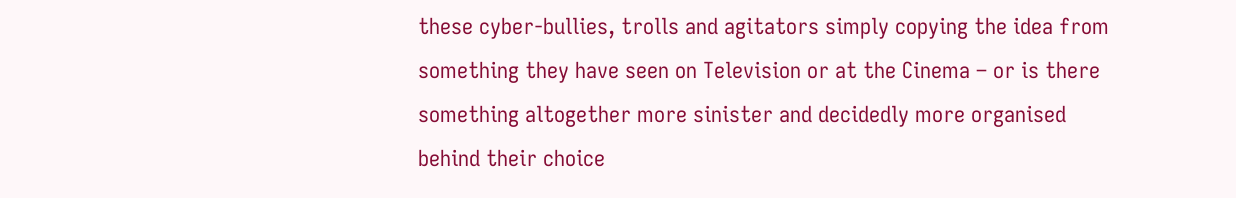these cyber-bullies, trolls and agitators simply copying the idea from something they have seen on Television or at the Cinema – or is there something altogether more sinister and decidedly more organised behind their choice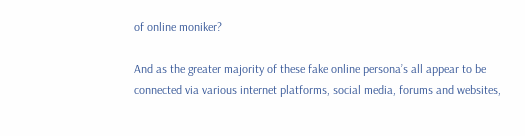of online moniker?

And as the greater majority of these fake online persona’s all appear to be connected via various internet platforms, social media, forums and websites,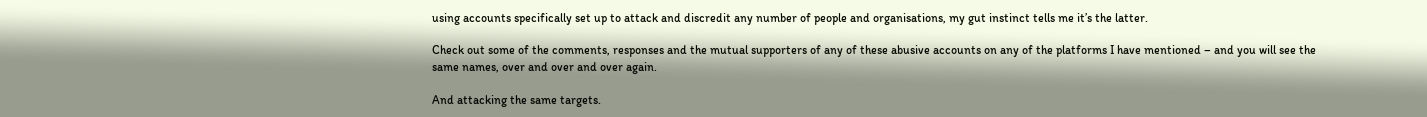using accounts specifically set up to attack and discredit any number of people and organisations, my gut instinct tells me it’s the latter.

Check out some of the comments, responses and the mutual supporters of any of these abusive accounts on any of the platforms I have mentioned – and you will see the same names, over and over and over again.

And attacking the same targets.